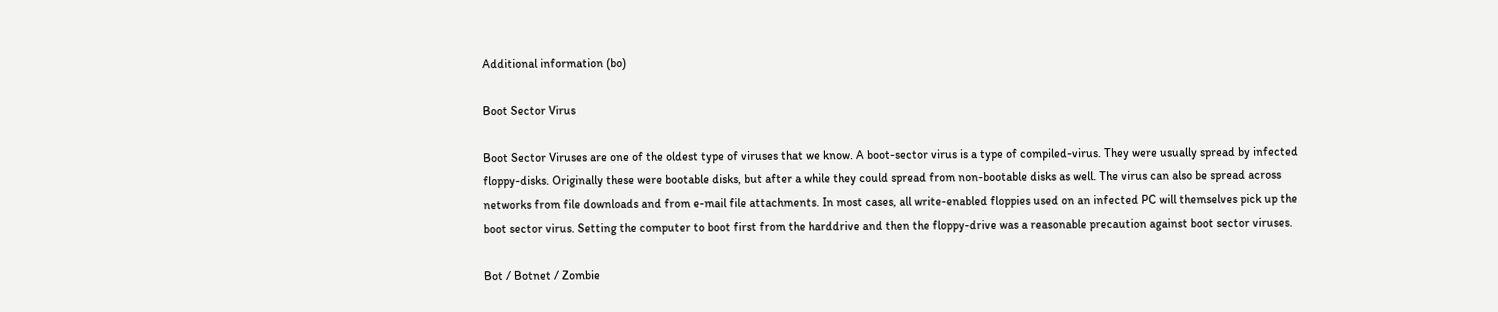Additional information (bo)

Boot Sector Virus

Boot Sector Viruses are one of the oldest type of viruses that we know. A boot-sector virus is a type of compiled-virus. They were usually spread by infected floppy-disks. Originally these were bootable disks, but after a while they could spread from non-bootable disks as well. The virus can also be spread across networks from file downloads and from e-mail file attachments. In most cases, all write-enabled floppies used on an infected PC will themselves pick up the boot sector virus. Setting the computer to boot first from the harddrive and then the floppy-drive was a reasonable precaution against boot sector viruses.

Bot / Botnet / Zombie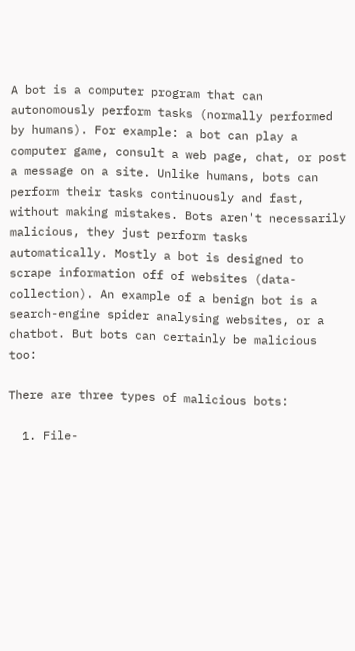A bot is a computer program that can autonomously perform tasks (normally performed by humans). For example: a bot can play a computer game, consult a web page, chat, or post a message on a site. Unlike humans, bots can perform their tasks continuously and fast, without making mistakes. Bots aren't necessarily malicious, they just perform tasks automatically. Mostly a bot is designed to scrape information off of websites (data-collection). An example of a benign bot is a search-engine spider analysing websites, or a chatbot. But bots can certainly be malicious too:

There are three types of malicious bots:

  1. File-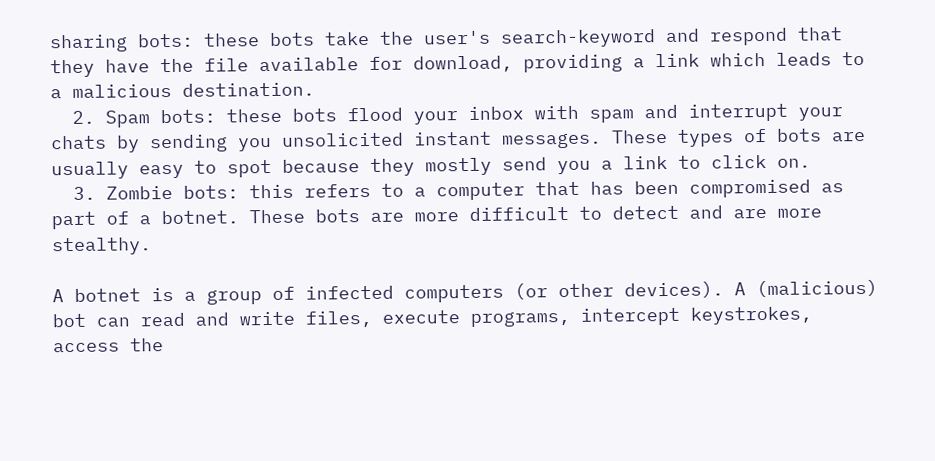sharing bots: these bots take the user's search-keyword and respond that they have the file available for download, providing a link which leads to a malicious destination.
  2. Spam bots: these bots flood your inbox with spam and interrupt your chats by sending you unsolicited instant messages. These types of bots are usually easy to spot because they mostly send you a link to click on.
  3. Zombie bots: this refers to a computer that has been compromised as part of a botnet. These bots are more difficult to detect and are more stealthy.

A botnet is a group of infected computers (or other devices). A (malicious) bot can read and write files, execute programs, intercept keystrokes, access the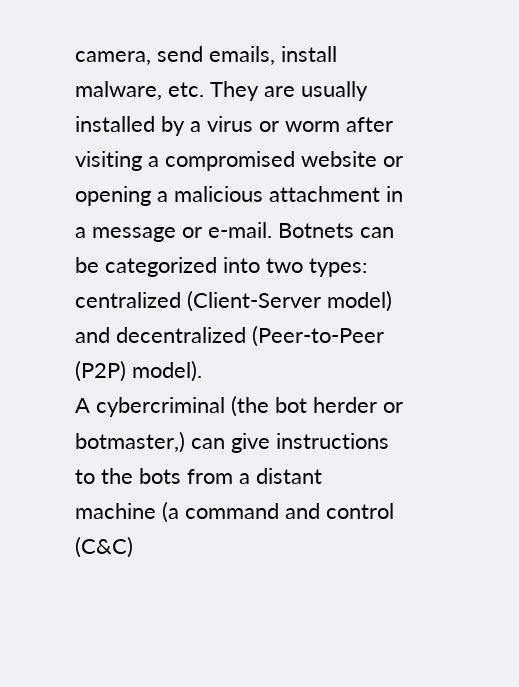camera, send emails, install malware, etc. They are usually installed by a virus or worm after visiting a compromised website or opening a malicious attachment in a message or e-mail. Botnets can be categorized into two types: centralized (Client-Server model) and decentralized (Peer-to-Peer (P2P) model).
A cybercriminal (the bot herder or botmaster,) can give instructions to the bots from a distant machine (a command and control (C&C)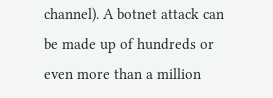channel). A botnet attack can be made up of hundreds or even more than a million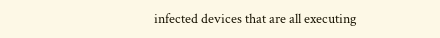infected devices that are all executing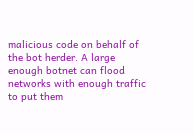malicious code on behalf of the bot herder. A large enough botnet can flood networks with enough traffic to put them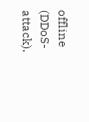offline (DDoS-attack).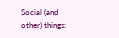Social (and other) things: